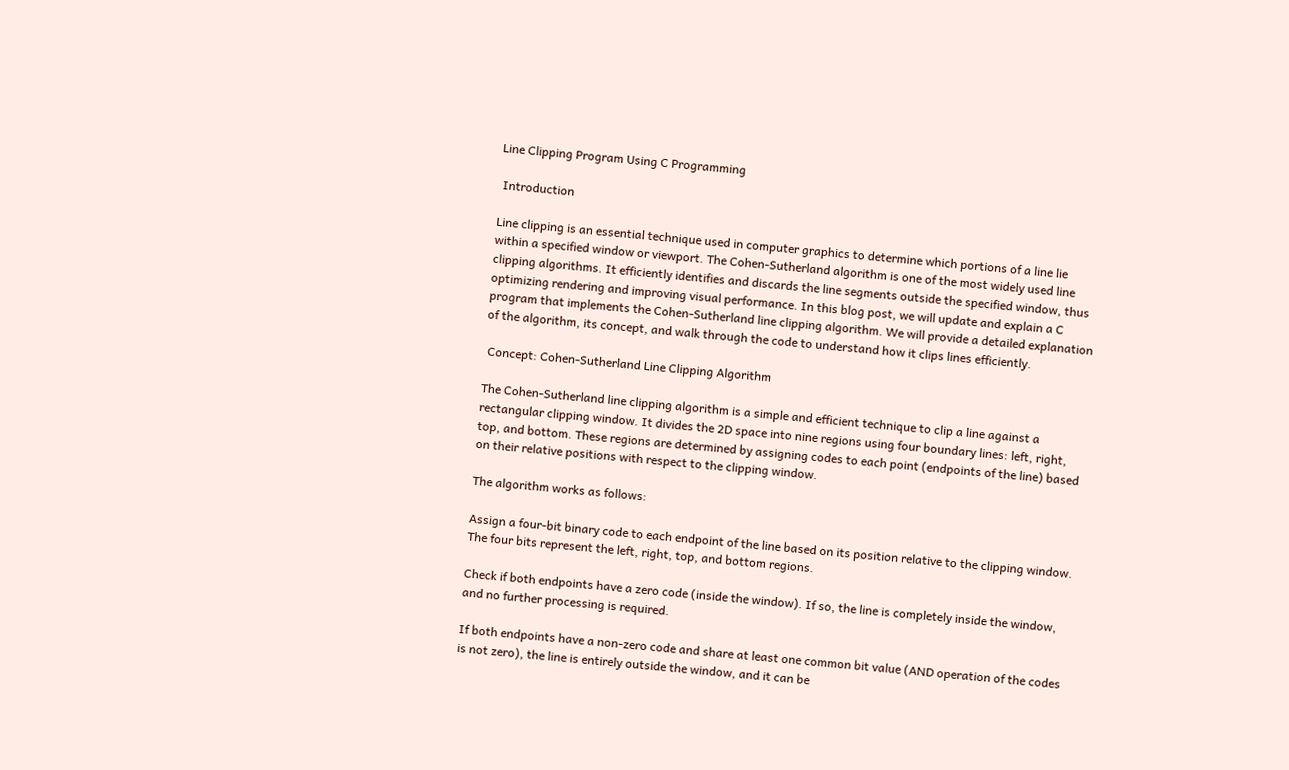Line Clipping Program Using C Programming

 Introduction

Line clipping is an essential technique used in computer graphics to determine which portions of a line lie within a specified window or viewport. The Cohen-Sutherland algorithm is one of the most widely used line clipping algorithms. It efficiently identifies and discards the line segments outside the specified window, thus optimizing rendering and improving visual performance. In this blog post, we will update and explain a C program that implements the Cohen-Sutherland line clipping algorithm. We will provide a detailed explanation of the algorithm, its concept, and walk through the code to understand how it clips lines efficiently.

 Concept: Cohen-Sutherland Line Clipping Algorithm

The Cohen-Sutherland line clipping algorithm is a simple and efficient technique to clip a line against a rectangular clipping window. It divides the 2D space into nine regions using four boundary lines: left, right, top, and bottom. These regions are determined by assigning codes to each point (endpoints of the line) based on their relative positions with respect to the clipping window.

The algorithm works as follows:

Assign a four-bit binary code to each endpoint of the line based on its position relative to the clipping window. The four bits represent the left, right, top, and bottom regions.

Check if both endpoints have a zero code (inside the window). If so, the line is completely inside the window, and no further processing is required.

If both endpoints have a non-zero code and share at least one common bit value (AND operation of the codes is not zero), the line is entirely outside the window, and it can be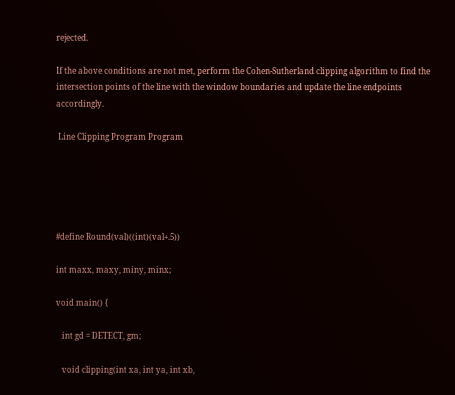rejected.

If the above conditions are not met, perform the Cohen-Sutherland clipping algorithm to find the intersection points of the line with the window boundaries and update the line endpoints accordingly.

 Line Clipping Program Program





#define Round(val)((int)(val+.5))

int maxx, maxy, miny, minx;

void main() {

   int gd = DETECT, gm;

   void clipping(int xa, int ya, int xb,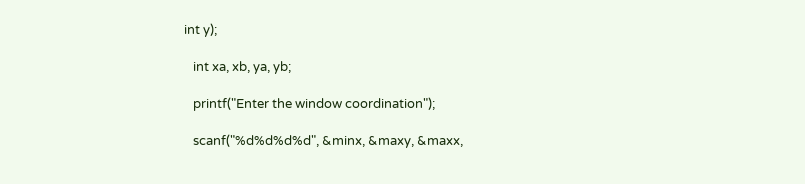int y);

   int xa, xb, ya, yb;

   printf("Enter the window coordination");

   scanf("%d%d%d%d", &minx, &maxy, &maxx,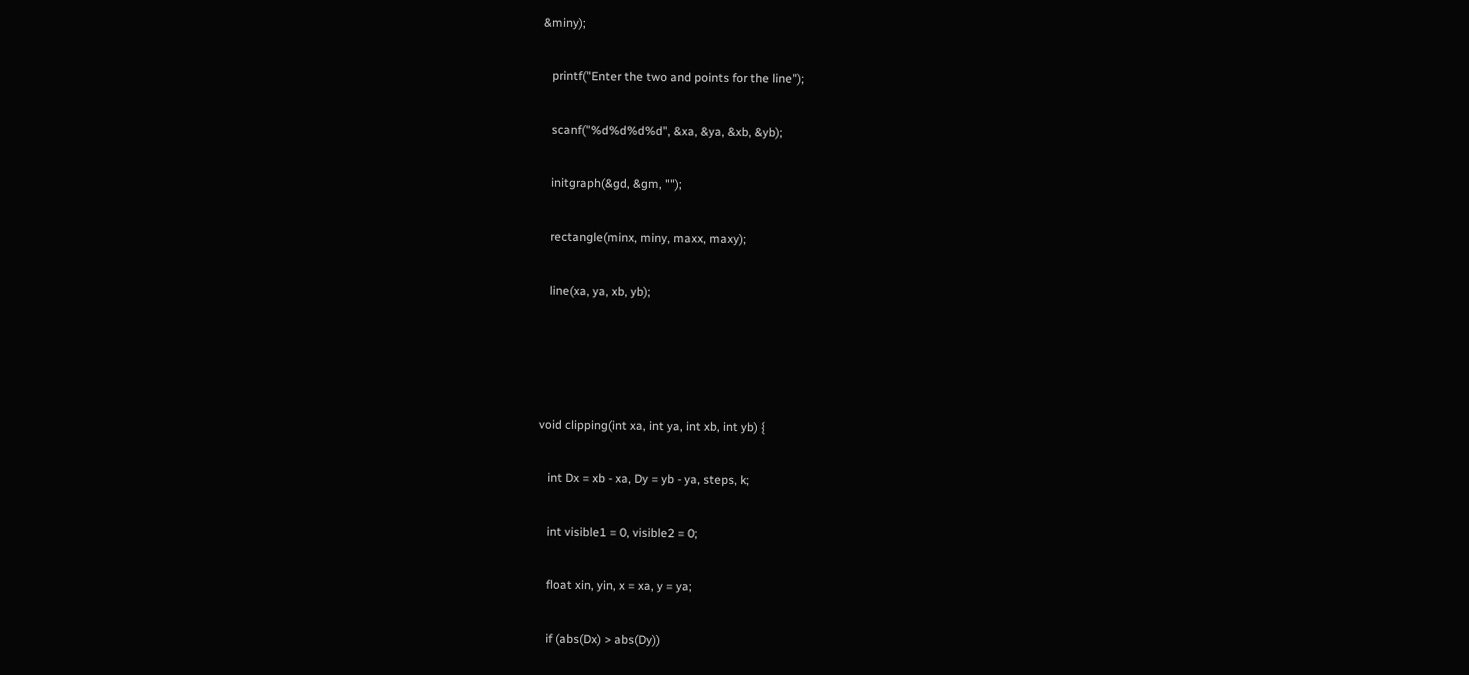&miny);

   printf("Enter the two and points for the line");

   scanf("%d%d%d%d", &xa, &ya, &xb, &yb);

   initgraph(&gd, &gm, "");

   rectangle(minx, miny, maxx, maxy);

   line(xa, ya, xb, yb);




void clipping(int xa, int ya, int xb, int yb) {

   int Dx = xb - xa, Dy = yb - ya, steps, k;

   int visible1 = 0, visible2 = 0;

   float xin, yin, x = xa, y = ya;

   if (abs(Dx) > abs(Dy))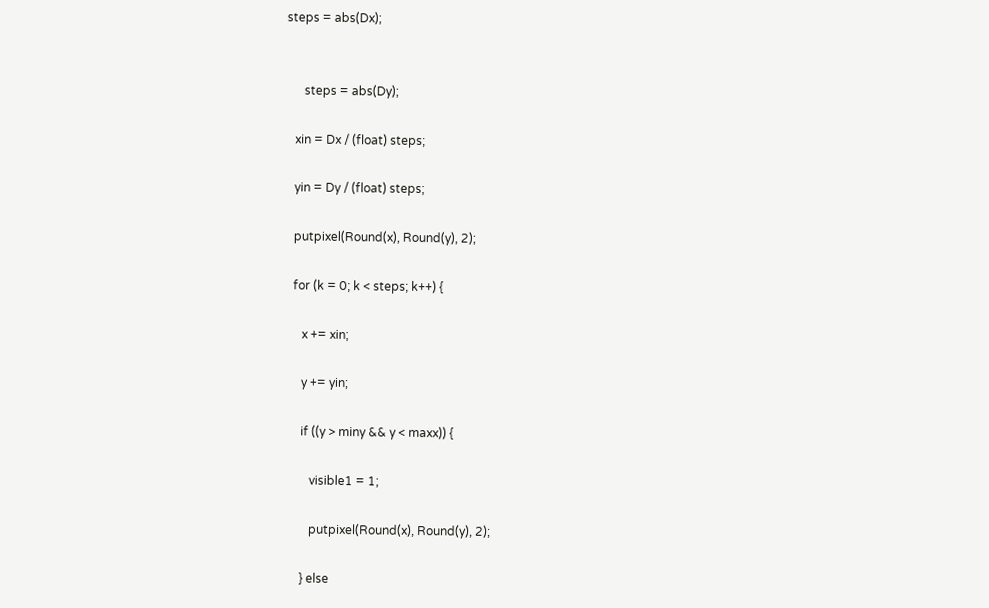steps = abs(Dx);


      steps = abs(Dy);

   xin = Dx / (float) steps;

   yin = Dy / (float) steps;

   putpixel(Round(x), Round(y), 2);

   for (k = 0; k < steps; k++) {

      x += xin;

      y += yin;

      if ((y > miny && y < maxx)) {

         visible1 = 1;

         putpixel(Round(x), Round(y), 2);

      } else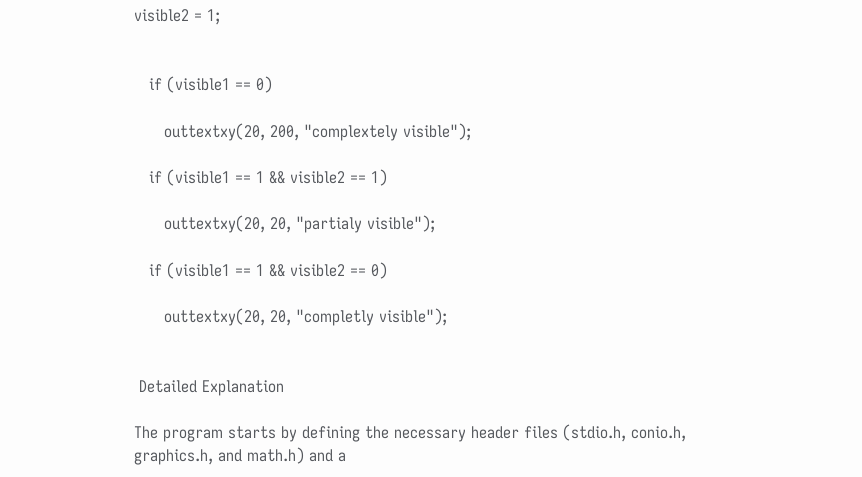visible2 = 1;


   if (visible1 == 0)

      outtextxy(20, 200, "complextely visible");

   if (visible1 == 1 && visible2 == 1)

      outtextxy(20, 20, "partialy visible");

   if (visible1 == 1 && visible2 == 0)

      outtextxy(20, 20, "completly visible");


 Detailed Explanation

The program starts by defining the necessary header files (stdio.h, conio.h, graphics.h, and math.h) and a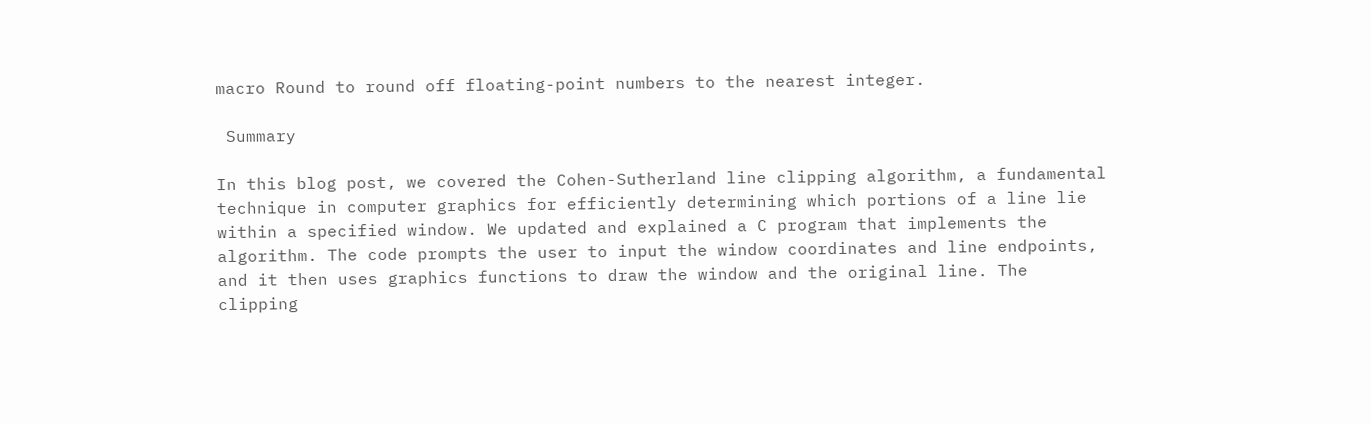macro Round to round off floating-point numbers to the nearest integer.

 Summary

In this blog post, we covered the Cohen-Sutherland line clipping algorithm, a fundamental technique in computer graphics for efficiently determining which portions of a line lie within a specified window. We updated and explained a C program that implements the algorithm. The code prompts the user to input the window coordinates and line endpoints, and it then uses graphics functions to draw the window and the original line. The clipping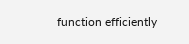function efficiently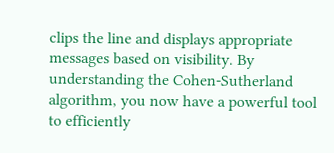clips the line and displays appropriate messages based on visibility. By understanding the Cohen-Sutherland algorithm, you now have a powerful tool to efficiently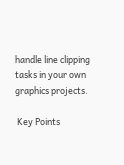handle line clipping tasks in your own graphics projects.

 Key Points